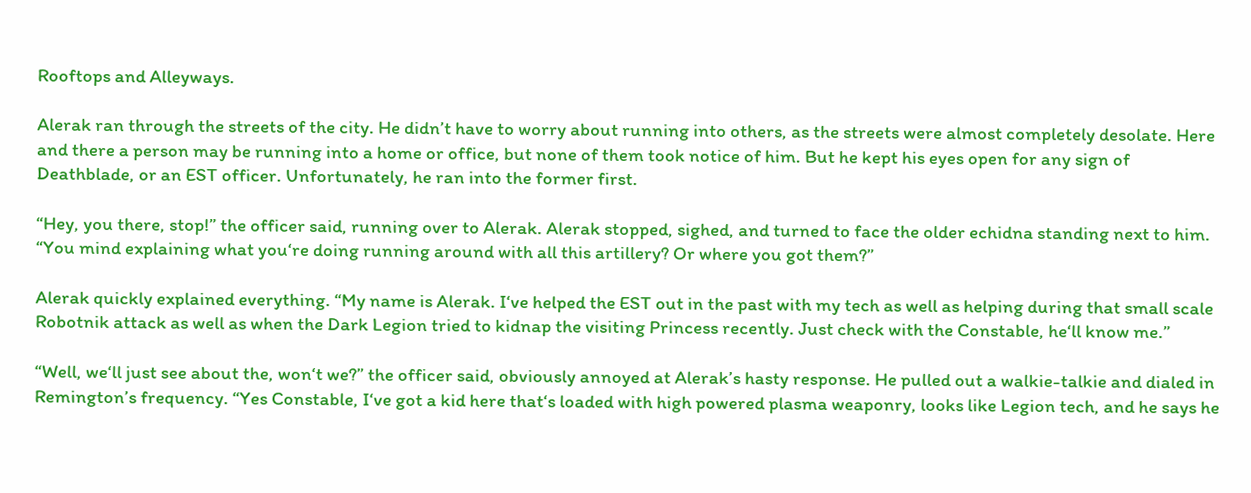Rooftops and Alleyways.

Alerak ran through the streets of the city. He didn’t have to worry about running into others, as the streets were almost completely desolate. Here and there a person may be running into a home or office, but none of them took notice of him. But he kept his eyes open for any sign of Deathblade, or an EST officer. Unfortunately, he ran into the former first.

“Hey, you there, stop!” the officer said, running over to Alerak. Alerak stopped, sighed, and turned to face the older echidna standing next to him. “You mind explaining what you‘re doing running around with all this artillery? Or where you got them?”

Alerak quickly explained everything. “My name is Alerak. I‘ve helped the EST out in the past with my tech as well as helping during that small scale Robotnik attack as well as when the Dark Legion tried to kidnap the visiting Princess recently. Just check with the Constable, he‘ll know me.”

“Well, we‘ll just see about the, won‘t we?” the officer said, obviously annoyed at Alerak’s hasty response. He pulled out a walkie-talkie and dialed in Remington’s frequency. “Yes Constable, I‘ve got a kid here that‘s loaded with high powered plasma weaponry, looks like Legion tech, and he says he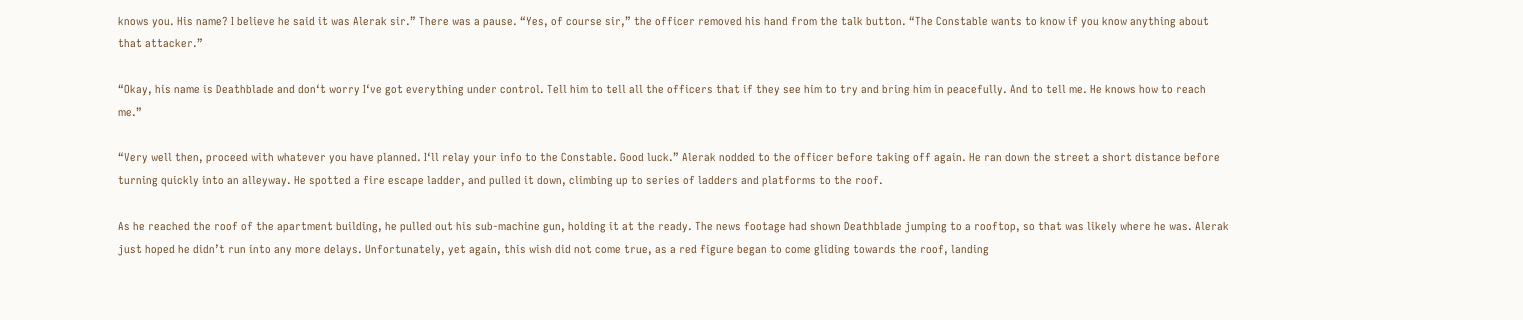knows you. His name? I believe he said it was Alerak sir.” There was a pause. “Yes, of course sir,” the officer removed his hand from the talk button. “The Constable wants to know if you know anything about that attacker.”

“Okay, his name is Deathblade and don‘t worry I‘ve got everything under control. Tell him to tell all the officers that if they see him to try and bring him in peacefully. And to tell me. He knows how to reach me.”

“Very well then, proceed with whatever you have planned. I‘ll relay your info to the Constable. Good luck.” Alerak nodded to the officer before taking off again. He ran down the street a short distance before turning quickly into an alleyway. He spotted a fire escape ladder, and pulled it down, climbing up to series of ladders and platforms to the roof.

As he reached the roof of the apartment building, he pulled out his sub-machine gun, holding it at the ready. The news footage had shown Deathblade jumping to a rooftop, so that was likely where he was. Alerak just hoped he didn’t run into any more delays. Unfortunately, yet again, this wish did not come true, as a red figure began to come gliding towards the roof, landing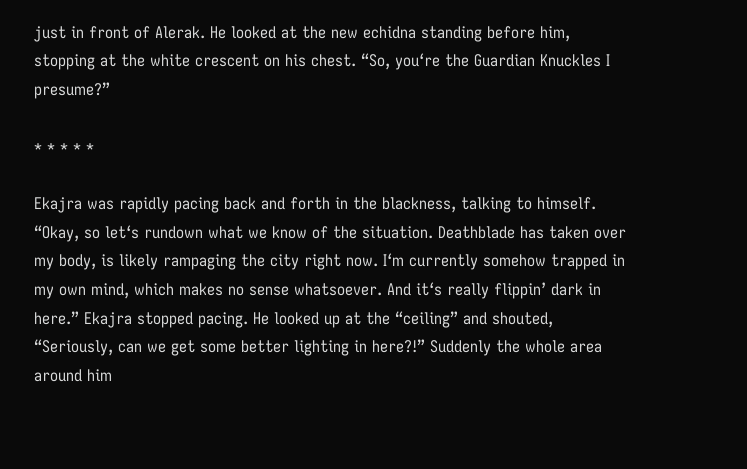just in front of Alerak. He looked at the new echidna standing before him, stopping at the white crescent on his chest. “So, you‘re the Guardian Knuckles I presume?”

* * * * *

Ekajra was rapidly pacing back and forth in the blackness, talking to himself. “Okay, so let‘s rundown what we know of the situation. Deathblade has taken over my body, is likely rampaging the city right now. I‘m currently somehow trapped in my own mind, which makes no sense whatsoever. And it‘s really flippin’ dark in here.” Ekajra stopped pacing. He looked up at the “ceiling” and shouted, “Seriously, can we get some better lighting in here?!” Suddenly the whole area around him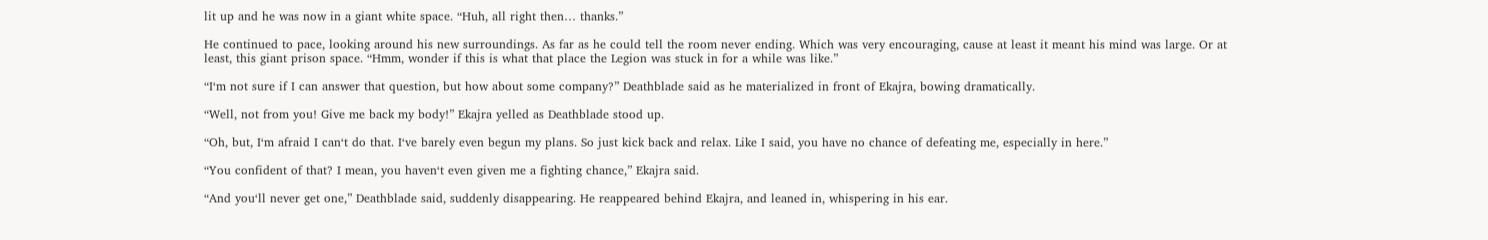lit up and he was now in a giant white space. “Huh, all right then… thanks.”

He continued to pace, looking around his new surroundings. As far as he could tell the room never ending. Which was very encouraging, cause at least it meant his mind was large. Or at least, this giant prison space. “Hmm, wonder if this is what that place the Legion was stuck in for a while was like.”

“I‘m not sure if I can answer that question, but how about some company?” Deathblade said as he materialized in front of Ekajra, bowing dramatically.

“Well, not from you! Give me back my body!” Ekajra yelled as Deathblade stood up.

“Oh, but, I‘m afraid I can‘t do that. I‘ve barely even begun my plans. So just kick back and relax. Like I said, you have no chance of defeating me, especially in here.”

“You confident of that? I mean, you haven‘t even given me a fighting chance,” Ekajra said.

“And you‘ll never get one,” Deathblade said, suddenly disappearing. He reappeared behind Ekajra, and leaned in, whispering in his ear.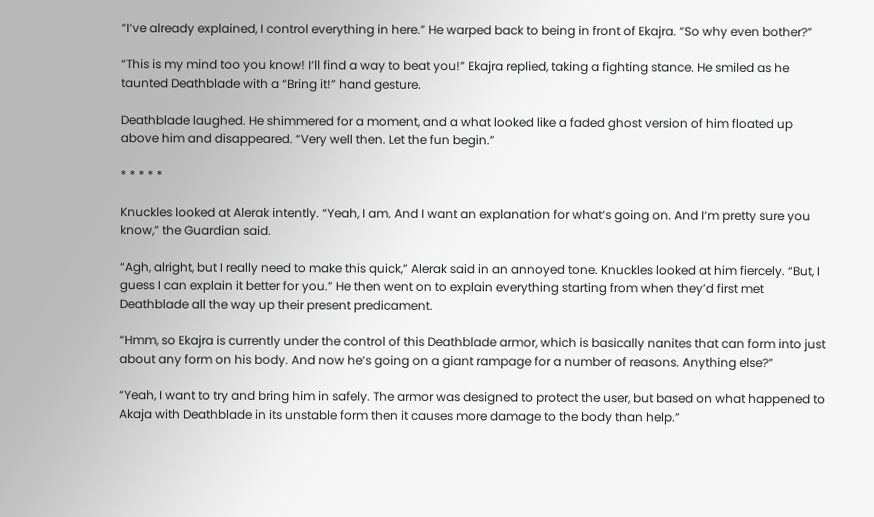“I‘ve already explained, I control everything in here.” He warped back to being in front of Ekajra. “So why even bother?”

“This is my mind too you know! I‘ll find a way to beat you!” Ekajra replied, taking a fighting stance. He smiled as he taunted Deathblade with a “Bring it!” hand gesture.

Deathblade laughed. He shimmered for a moment, and a what looked like a faded ghost version of him floated up above him and disappeared. “Very well then. Let the fun begin.”

* * * * *

Knuckles looked at Alerak intently. “Yeah, I am. And I want an explanation for what‘s going on. And I‘m pretty sure you know,” the Guardian said.

“Agh, alright, but I really need to make this quick,” Alerak said in an annoyed tone. Knuckles looked at him fiercely. “But, I guess I can explain it better for you.” He then went on to explain everything starting from when they’d first met Deathblade all the way up their present predicament.

“Hmm, so Ekajra is currently under the control of this Deathblade armor, which is basically nanites that can form into just about any form on his body. And now he‘s going on a giant rampage for a number of reasons. Anything else?”

“Yeah, I want to try and bring him in safely. The armor was designed to protect the user, but based on what happened to Akaja with Deathblade in its unstable form then it causes more damage to the body than help.”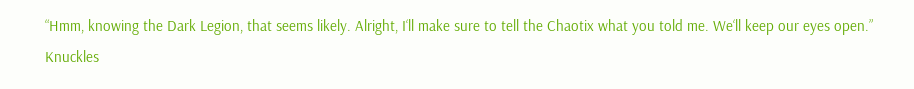“Hmm, knowing the Dark Legion, that seems likely. Alright, I‘ll make sure to tell the Chaotix what you told me. We‘ll keep our eyes open.” Knuckles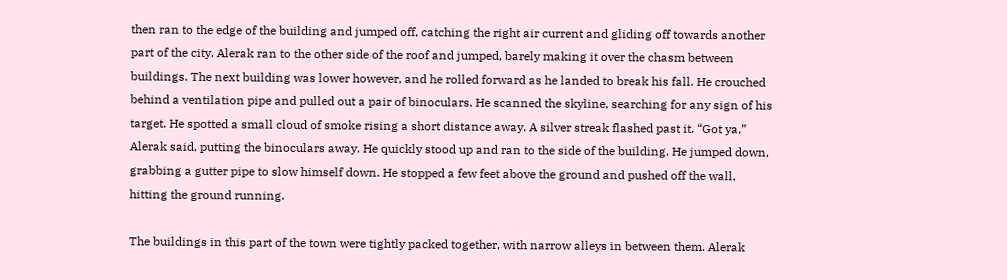then ran to the edge of the building and jumped off, catching the right air current and gliding off towards another part of the city. Alerak ran to the other side of the roof and jumped, barely making it over the chasm between buildings. The next building was lower however, and he rolled forward as he landed to break his fall. He crouched behind a ventilation pipe and pulled out a pair of binoculars. He scanned the skyline, searching for any sign of his target. He spotted a small cloud of smoke rising a short distance away. A silver streak flashed past it. “Got ya,” Alerak said, putting the binoculars away. He quickly stood up and ran to the side of the building. He jumped down, grabbing a gutter pipe to slow himself down. He stopped a few feet above the ground and pushed off the wall, hitting the ground running.

The buildings in this part of the town were tightly packed together, with narrow alleys in between them. Alerak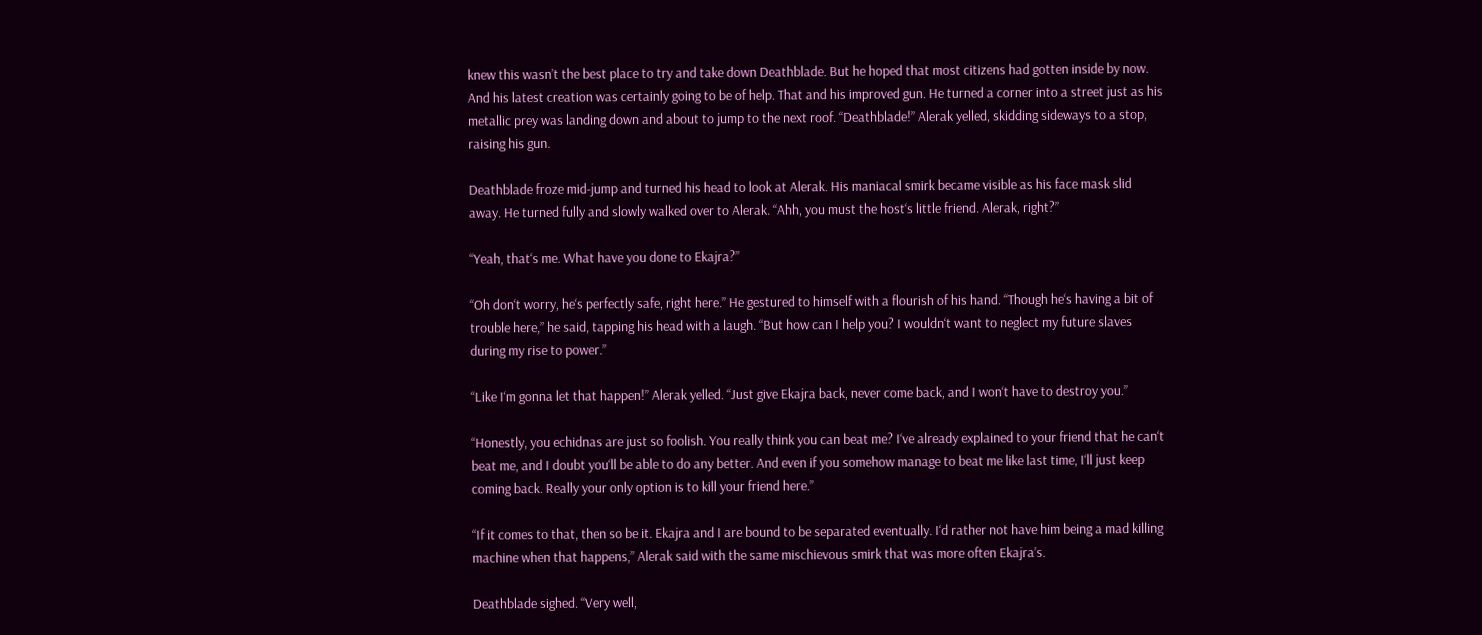knew this wasn’t the best place to try and take down Deathblade. But he hoped that most citizens had gotten inside by now. And his latest creation was certainly going to be of help. That and his improved gun. He turned a corner into a street just as his metallic prey was landing down and about to jump to the next roof. “Deathblade!” Alerak yelled, skidding sideways to a stop, raising his gun.

Deathblade froze mid-jump and turned his head to look at Alerak. His maniacal smirk became visible as his face mask slid away. He turned fully and slowly walked over to Alerak. “Ahh, you must the host‘s little friend. Alerak, right?”

“Yeah, that‘s me. What have you done to Ekajra?”

“Oh don‘t worry, he‘s perfectly safe, right here.” He gestured to himself with a flourish of his hand. “Though he‘s having a bit of trouble here,” he said, tapping his head with a laugh. “But how can I help you? I wouldn‘t want to neglect my future slaves during my rise to power.”

“Like I‘m gonna let that happen!” Alerak yelled. “Just give Ekajra back, never come back, and I won‘t have to destroy you.”

“Honestly, you echidnas are just so foolish. You really think you can beat me? I‘ve already explained to your friend that he can‘t beat me, and I doubt you‘ll be able to do any better. And even if you somehow manage to beat me like last time, I‘ll just keep coming back. Really your only option is to kill your friend here.”

“If it comes to that, then so be it. Ekajra and I are bound to be separated eventually. I‘d rather not have him being a mad killing machine when that happens,” Alerak said with the same mischievous smirk that was more often Ekajra’s.

Deathblade sighed. “Very well,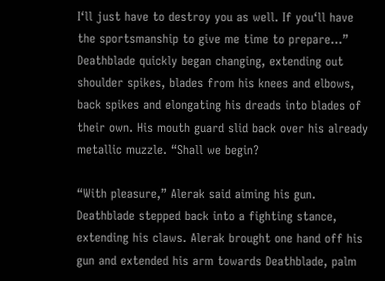I‘ll just have to destroy you as well. If you‘ll have the sportsmanship to give me time to prepare…” Deathblade quickly began changing, extending out shoulder spikes, blades from his knees and elbows, back spikes and elongating his dreads into blades of their own. His mouth guard slid back over his already metallic muzzle. “Shall we begin?

“With pleasure,” Alerak said aiming his gun. Deathblade stepped back into a fighting stance, extending his claws. Alerak brought one hand off his gun and extended his arm towards Deathblade, palm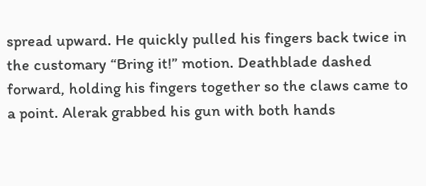spread upward. He quickly pulled his fingers back twice in the customary “Bring it!” motion. Deathblade dashed forward, holding his fingers together so the claws came to a point. Alerak grabbed his gun with both hands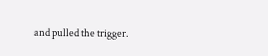and pulled the trigger.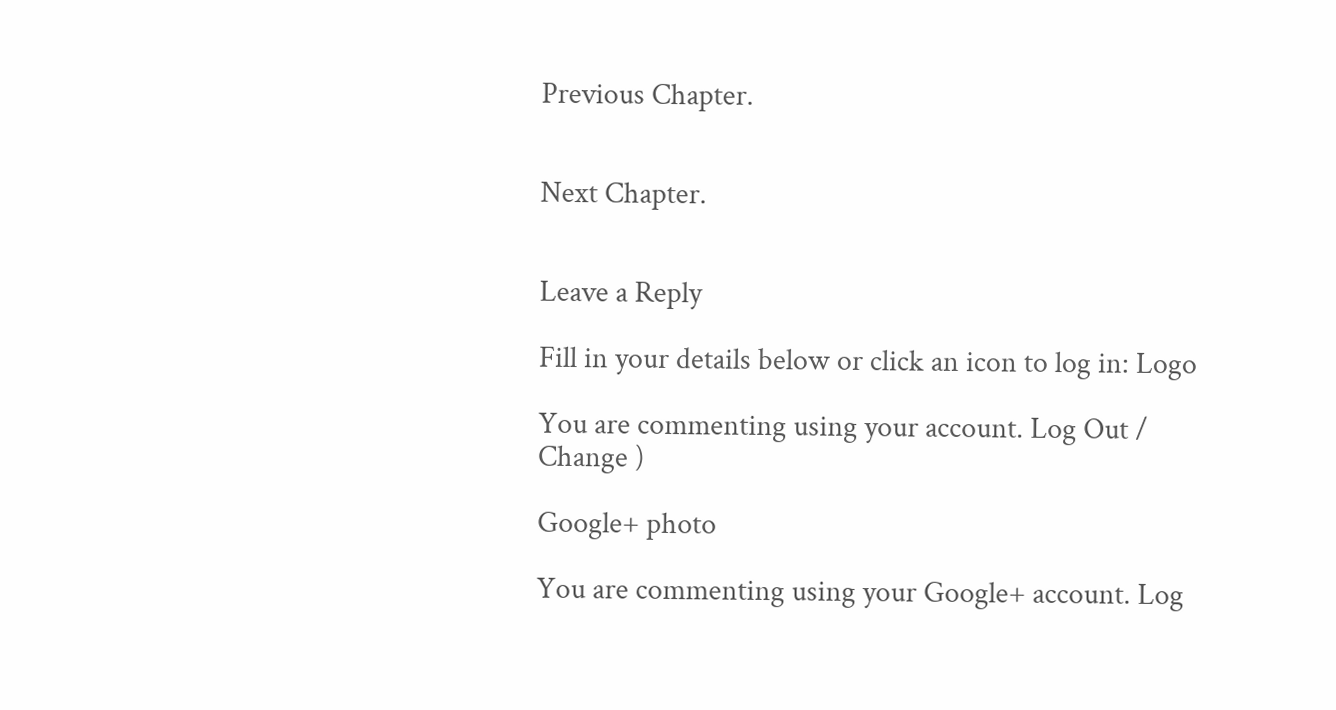Previous Chapter.


Next Chapter.


Leave a Reply

Fill in your details below or click an icon to log in: Logo

You are commenting using your account. Log Out /  Change )

Google+ photo

You are commenting using your Google+ account. Log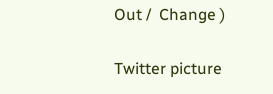Out /  Change )

Twitter picture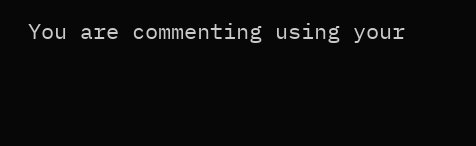You are commenting using your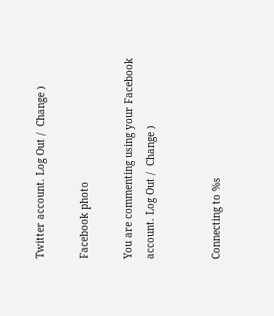Twitter account. Log Out /  Change )

Facebook photo

You are commenting using your Facebook account. Log Out /  Change )


Connecting to %s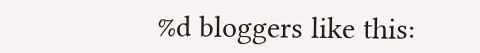%d bloggers like this: